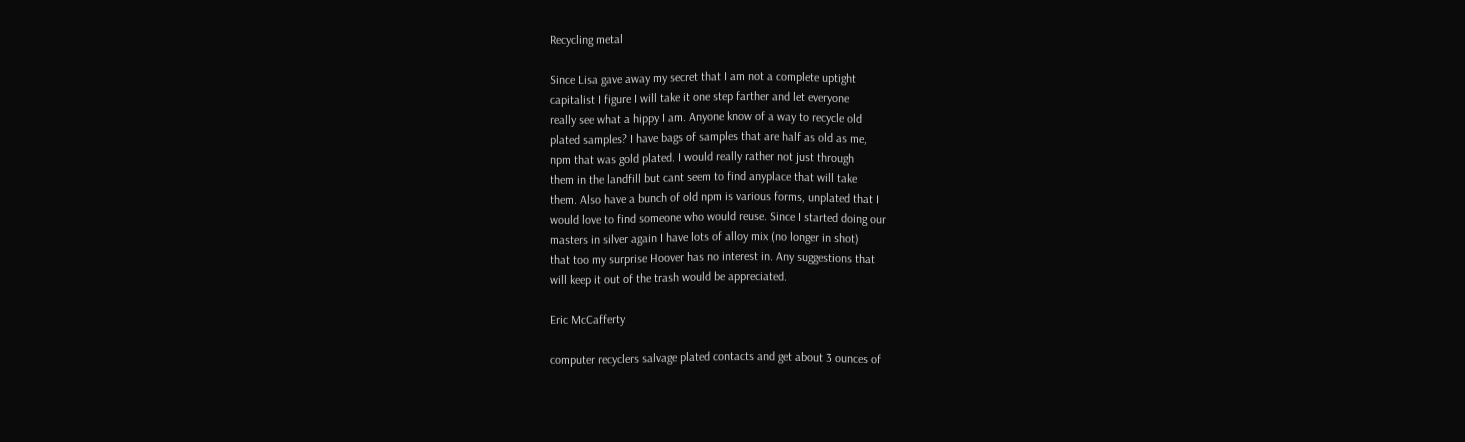Recycling metal

Since Lisa gave away my secret that I am not a complete uptight
capitalist I figure I will take it one step farther and let everyone
really see what a hippy I am. Anyone know of a way to recycle old
plated samples? I have bags of samples that are half as old as me,
npm that was gold plated. I would really rather not just through
them in the landfill but cant seem to find anyplace that will take
them. Also have a bunch of old npm is various forms, unplated that I
would love to find someone who would reuse. Since I started doing our
masters in silver again I have lots of alloy mix (no longer in shot)
that too my surprise Hoover has no interest in. Any suggestions that
will keep it out of the trash would be appreciated.

Eric McCafferty

computer recyclers salvage plated contacts and get about 3 ounces of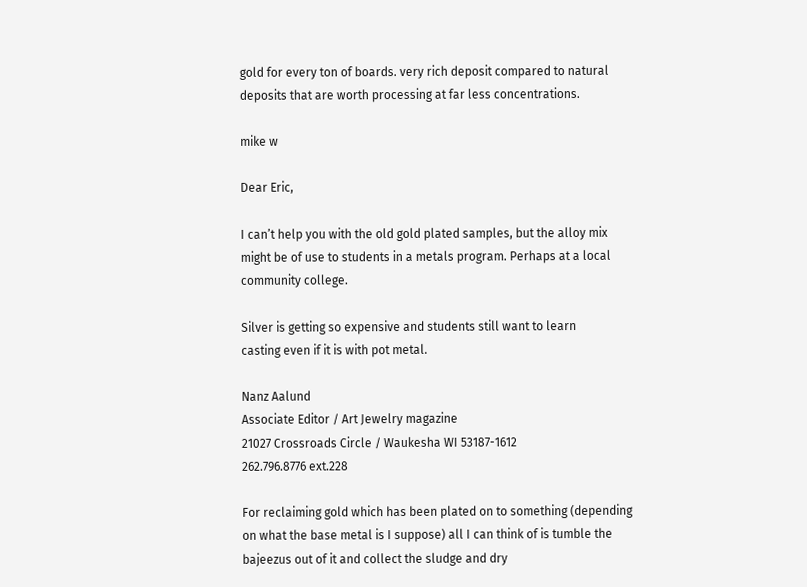gold for every ton of boards. very rich deposit compared to natural
deposits that are worth processing at far less concentrations.

mike w

Dear Eric,

I can’t help you with the old gold plated samples, but the alloy mix
might be of use to students in a metals program. Perhaps at a local
community college.

Silver is getting so expensive and students still want to learn
casting even if it is with pot metal.

Nanz Aalund
Associate Editor / Art Jewelry magazine
21027 Crossroads Circle / Waukesha WI 53187-1612
262.796.8776 ext.228

For reclaiming gold which has been plated on to something (depending
on what the base metal is I suppose) all I can think of is tumble the
bajeezus out of it and collect the sludge and dry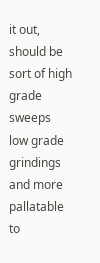it out, should be
sort of high grade sweeps low grade grindings and more pallatable to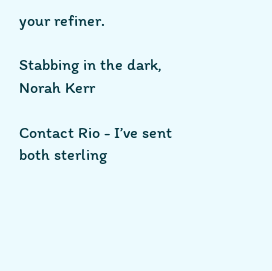your refiner.

Stabbing in the dark,
Norah Kerr

Contact Rio - I’ve sent both sterling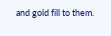and gold fill to them.